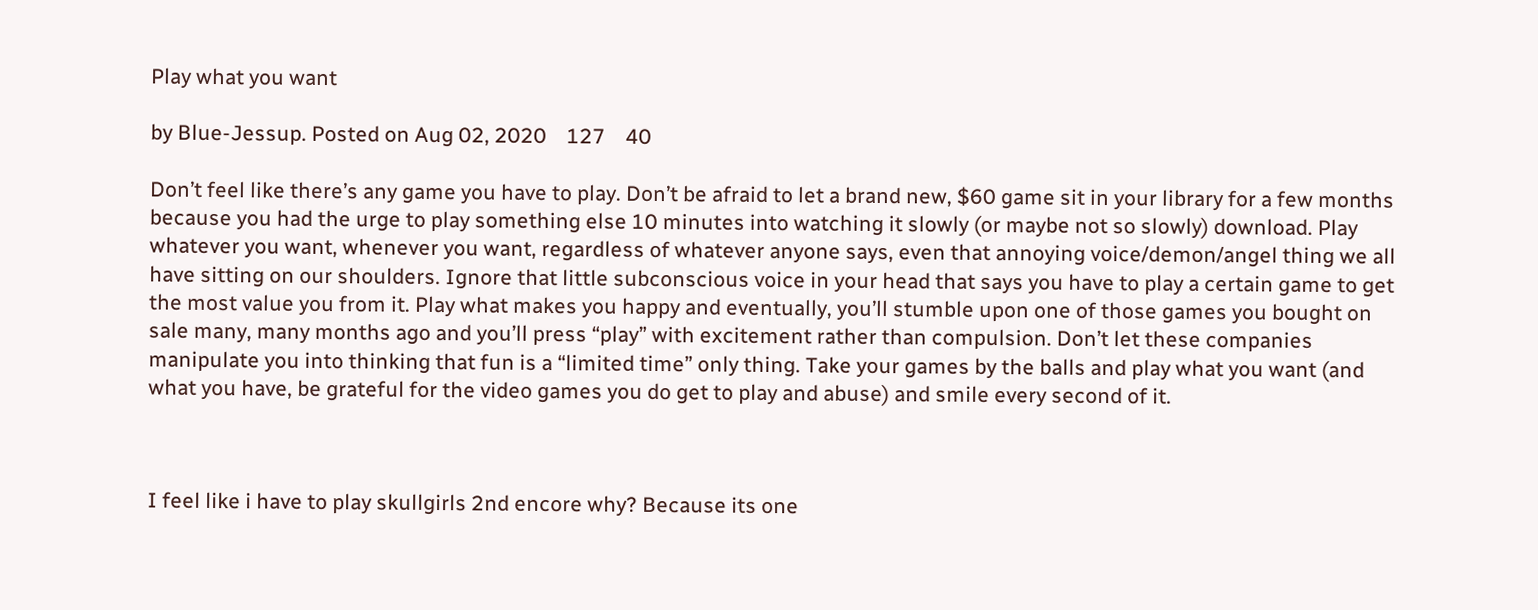Play what you want

by Blue-Jessup. Posted on Aug 02, 2020    127    40

Don’t feel like there’s any game you have to play. Don’t be afraid to let a brand new, $60 game sit in your library for a few months because you had the urge to play something else 10 minutes into watching it slowly (or maybe not so slowly) download. Play whatever you want, whenever you want, regardless of whatever anyone says, even that annoying voice/demon/angel thing we all have sitting on our shoulders. Ignore that little subconscious voice in your head that says you have to play a certain game to get the most value you from it. Play what makes you happy and eventually, you’ll stumble upon one of those games you bought on sale many, many months ago and you’ll press “play” with excitement rather than compulsion. Don’t let these companies manipulate you into thinking that fun is a “limited time” only thing. Take your games by the balls and play what you want (and what you have, be grateful for the video games you do get to play and abuse) and smile every second of it.



I feel like i have to play skullgirls 2nd encore why? Because its one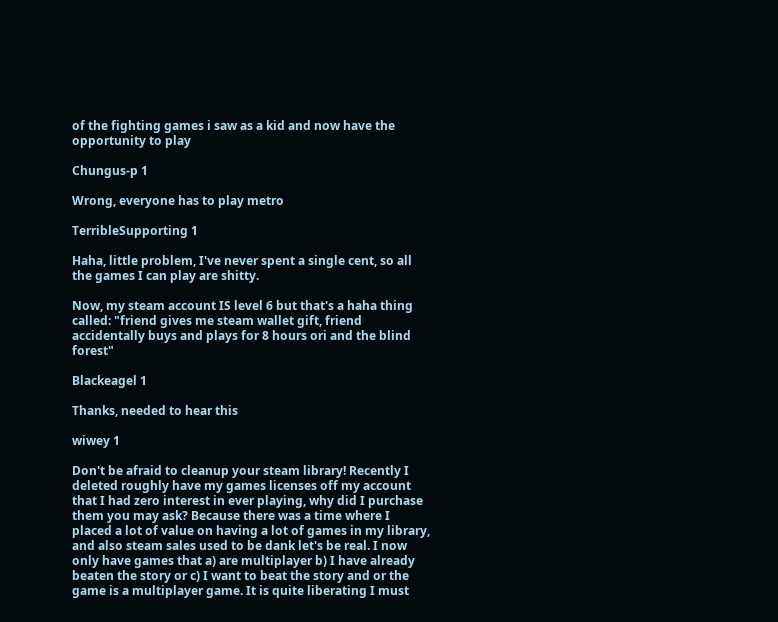of the fighting games i saw as a kid and now have the opportunity to play

Chungus-p 1

Wrong, everyone has to play metro

TerribleSupporting 1

Haha, little problem, I've never spent a single cent, so all the games I can play are shitty.

Now, my steam account IS level 6 but that's a haha thing called: "friend gives me steam wallet gift, friend accidentally buys and plays for 8 hours ori and the blind forest"

Blackeagel 1

Thanks, needed to hear this

wiwey 1

Don't be afraid to cleanup your steam library! Recently I deleted roughly have my games licenses off my account that I had zero interest in ever playing, why did I purchase them you may ask? Because there was a time where I placed a lot of value on having a lot of games in my library, and also steam sales used to be dank let's be real. I now only have games that a) are multiplayer b) I have already beaten the story or c) I want to beat the story and or the game is a multiplayer game. It is quite liberating I must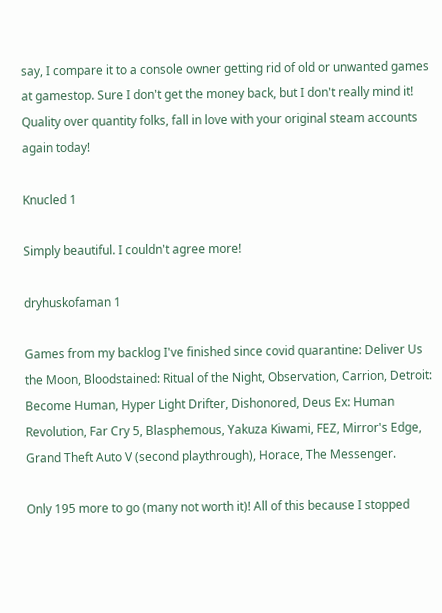say, I compare it to a console owner getting rid of old or unwanted games at gamestop. Sure I don't get the money back, but I don't really mind it! Quality over quantity folks, fall in love with your original steam accounts again today!

Knucled 1

Simply beautiful. I couldn't agree more!

dryhuskofaman 1

Games from my backlog I've finished since covid quarantine: Deliver Us the Moon, Bloodstained: Ritual of the Night, Observation, Carrion, Detroit: Become Human, Hyper Light Drifter, Dishonored, Deus Ex: Human Revolution, Far Cry 5, Blasphemous, Yakuza Kiwami, FEZ, Mirror's Edge, Grand Theft Auto V (second playthrough), Horace, The Messenger.

Only 195 more to go (many not worth it)! All of this because I stopped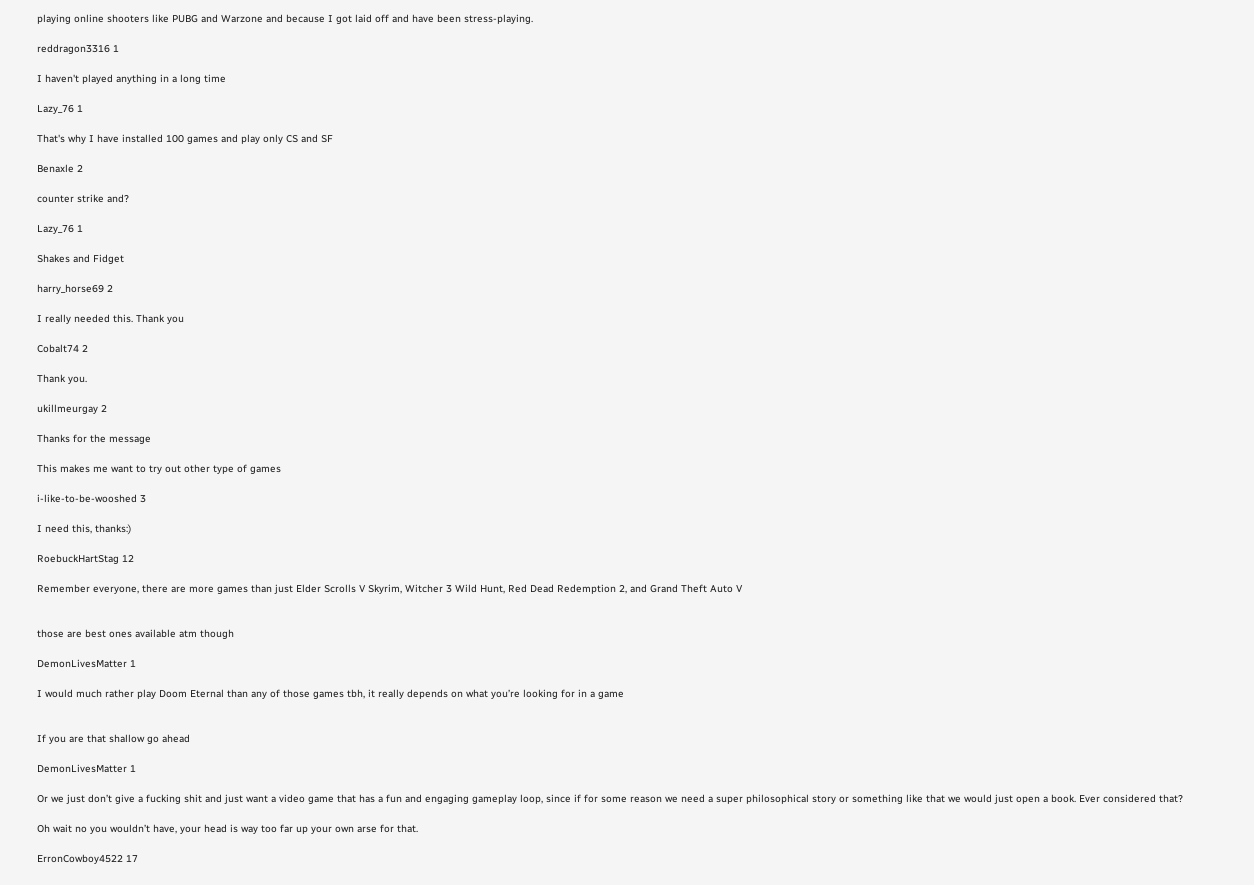playing online shooters like PUBG and Warzone and because I got laid off and have been stress-playing.

reddragon3316 1

I haven't played anything in a long time

Lazy_76 1

That's why I have installed 100 games and play only CS and SF

Benaxle 2

counter strike and?

Lazy_76 1

Shakes and Fidget

harry_horse69 2

I really needed this. Thank you

Cobalt74 2

Thank you.

ukillmeurgay 2

Thanks for the message

This makes me want to try out other type of games

i-like-to-be-wooshed 3

I need this, thanks:)

RoebuckHartStag 12

Remember everyone, there are more games than just Elder Scrolls V Skyrim, Witcher 3 Wild Hunt, Red Dead Redemption 2, and Grand Theft Auto V


those are best ones available atm though

DemonLivesMatter 1

I would much rather play Doom Eternal than any of those games tbh, it really depends on what you’re looking for in a game


If you are that shallow go ahead

DemonLivesMatter 1

Or we just don’t give a fucking shit and just want a video game that has a fun and engaging gameplay loop, since if for some reason we need a super philosophical story or something like that we would just open a book. Ever considered that?

Oh wait no you wouldn’t have, your head is way too far up your own arse for that.

ErronCowboy4522 17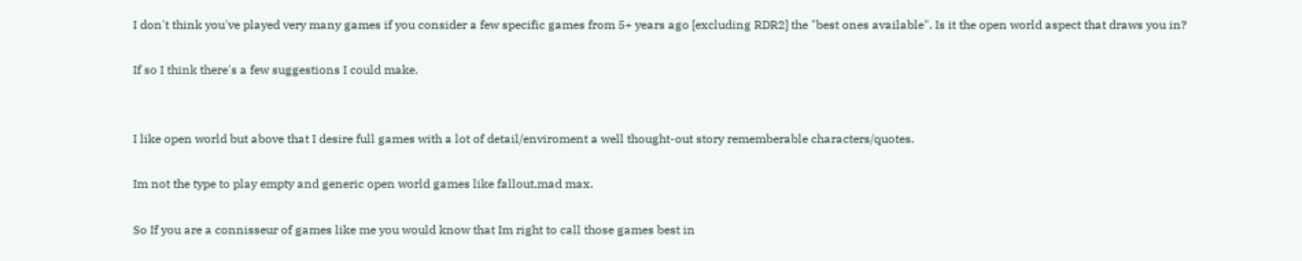I don't think you've played very many games if you consider a few specific games from 5+ years ago [excluding RDR2] the "best ones available". Is it the open world aspect that draws you in?

If so I think there's a few suggestions I could make.


I like open world but above that I desire full games with a lot of detail/enviroment a well thought-out story rememberable characters/quotes.

Im not the type to play empty and generic open world games like fallout,mad max.

So If you are a connisseur of games like me you would know that Im right to call those games best in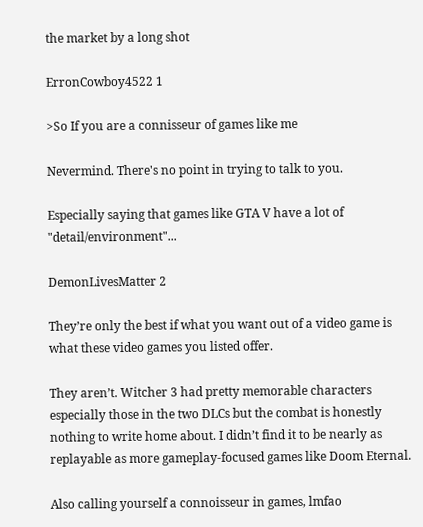the market by a long shot

ErronCowboy4522 1

>So If you are a connisseur of games like me

Nevermind. There's no point in trying to talk to you.

Especially saying that games like GTA V have a lot of "detail/environment"...

DemonLivesMatter 2

They’re only the best if what you want out of a video game is what these video games you listed offer.

They aren’t. Witcher 3 had pretty memorable characters especially those in the two DLCs but the combat is honestly nothing to write home about. I didn’t find it to be nearly as replayable as more gameplay-focused games like Doom Eternal.

Also calling yourself a connoisseur in games, lmfao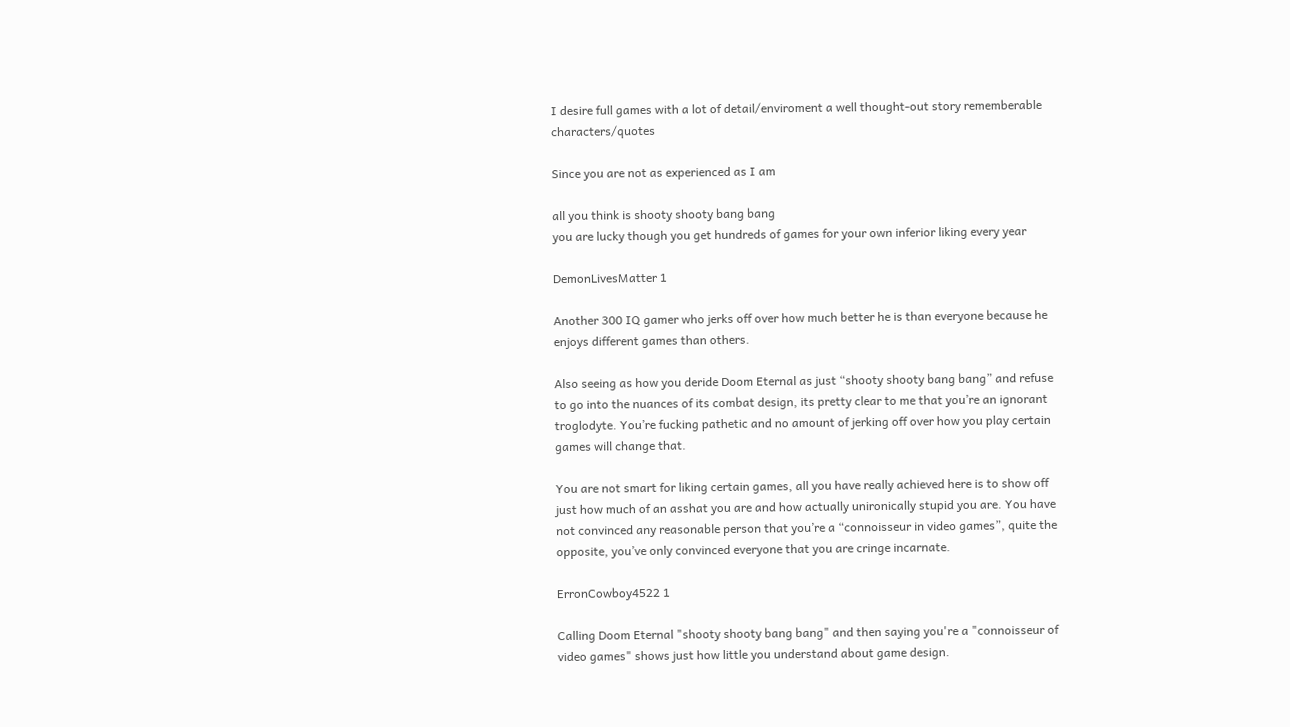I desire full games with a lot of detail/enviroment a well thought-out story rememberable characters/quotes

Since you are not as experienced as I am

all you think is shooty shooty bang bang
you are lucky though you get hundreds of games for your own inferior liking every year

DemonLivesMatter 1

Another 300 IQ gamer who jerks off over how much better he is than everyone because he enjoys different games than others.

Also seeing as how you deride Doom Eternal as just “shooty shooty bang bang” and refuse to go into the nuances of its combat design, its pretty clear to me that you’re an ignorant troglodyte. You’re fucking pathetic and no amount of jerking off over how you play certain games will change that.

You are not smart for liking certain games, all you have really achieved here is to show off just how much of an asshat you are and how actually unironically stupid you are. You have not convinced any reasonable person that you’re a “connoisseur in video games”, quite the opposite, you’ve only convinced everyone that you are cringe incarnate.

ErronCowboy4522 1

Calling Doom Eternal "shooty shooty bang bang" and then saying you're a "connoisseur of video games" shows just how little you understand about game design.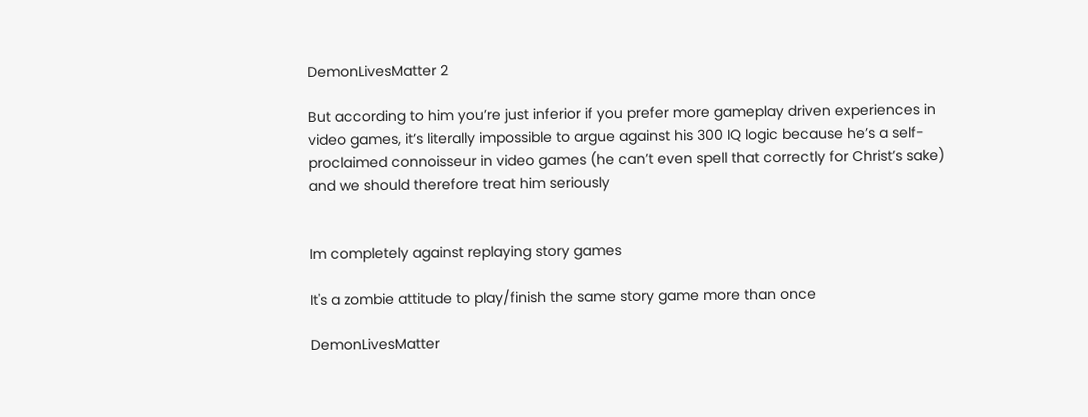DemonLivesMatter 2

But according to him you’re just inferior if you prefer more gameplay driven experiences in video games, it’s literally impossible to argue against his 300 IQ logic because he’s a self-proclaimed connoisseur in video games (he can’t even spell that correctly for Christ’s sake) and we should therefore treat him seriously


Im completely against replaying story games

It's a zombie attitude to play/finish the same story game more than once

DemonLivesMatter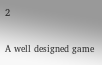2

A well designed game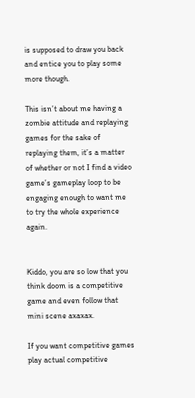is supposed to draw you back and entice you to play some more though.

This isn’t about me having a zombie attitude and replaying games for the sake of replaying them, it’s a matter of whether or not I find a video game’s gameplay loop to be engaging enough to want me to try the whole experience again.


Kiddo, you are so low that you think doom is a competitive game and even follow that mini scene axaxax.

If you want competitive games play actual competitive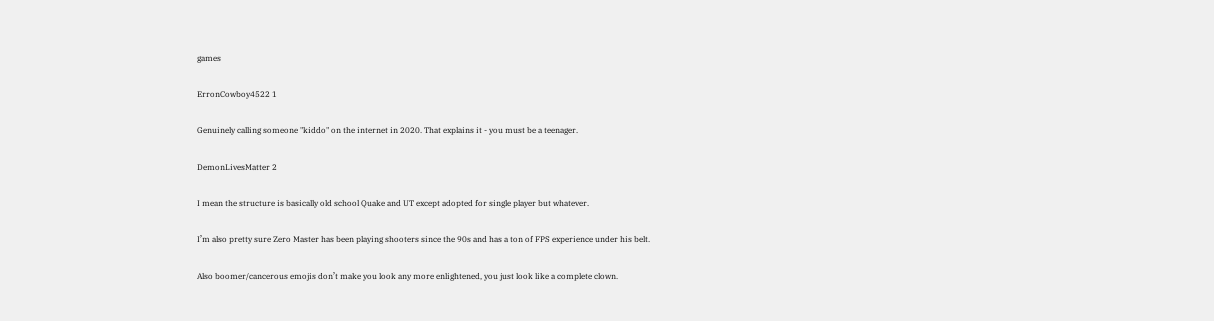games

ErronCowboy4522 1

Genuinely calling someone "kiddo" on the internet in 2020. That explains it - you must be a teenager.

DemonLivesMatter 2

I mean the structure is basically old school Quake and UT except adopted for single player but whatever.

I’m also pretty sure Zero Master has been playing shooters since the 90s and has a ton of FPS experience under his belt.

Also boomer/cancerous emojis don’t make you look any more enlightened, you just look like a complete clown.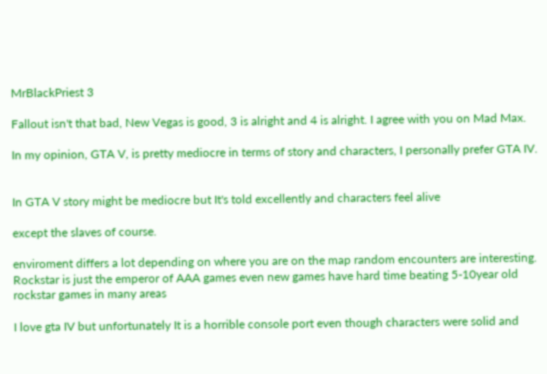MrBlackPriest 3

Fallout isn't that bad, New Vegas is good, 3 is alright and 4 is alright. I agree with you on Mad Max.

In my opinion, GTA V, is pretty mediocre in terms of story and characters, I personally prefer GTA IV.


In GTA V story might be mediocre but It's told excellently and characters feel alive

except the slaves of course.

enviroment differs a lot depending on where you are on the map random encounters are interesting.
Rockstar is just the emperor of AAA games even new games have hard time beating 5-10year old rockstar games in many areas

I love gta IV but unfortunately It is a horrible console port even though characters were solid and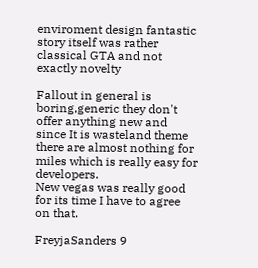enviroment design fantastic story itself was rather classical GTA and not exactly novelty

Fallout in general is boring,generic they don't offer anything new and since It is wasteland theme there are almost nothing for miles which is really easy for developers.
New vegas was really good for its time I have to agree on that.

FreyjaSanders 9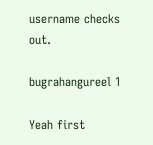username checks out.

bugrahangureel 1

Yeah first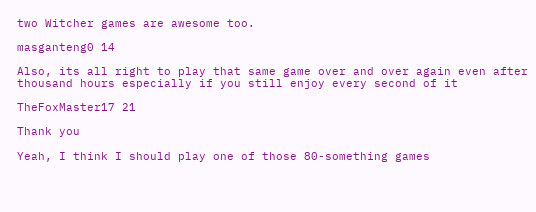two Witcher games are awesome too.

masganteng0 14

Also, its all right to play that same game over and over again even after thousand hours especially if you still enjoy every second of it

TheFoxMaster17 21

Thank you

Yeah, I think I should play one of those 80-something games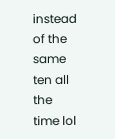instead of the same ten all the time lol